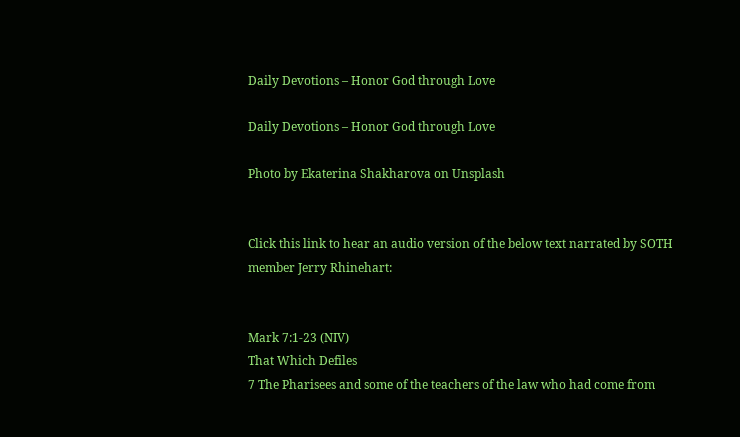Daily Devotions – Honor God through Love

Daily Devotions – Honor God through Love

Photo by Ekaterina Shakharova on Unsplash


Click this link to hear an audio version of the below text narrated by SOTH member Jerry Rhinehart:


Mark 7:1-23 (NIV)
That Which Defiles
7 The Pharisees and some of the teachers of the law who had come from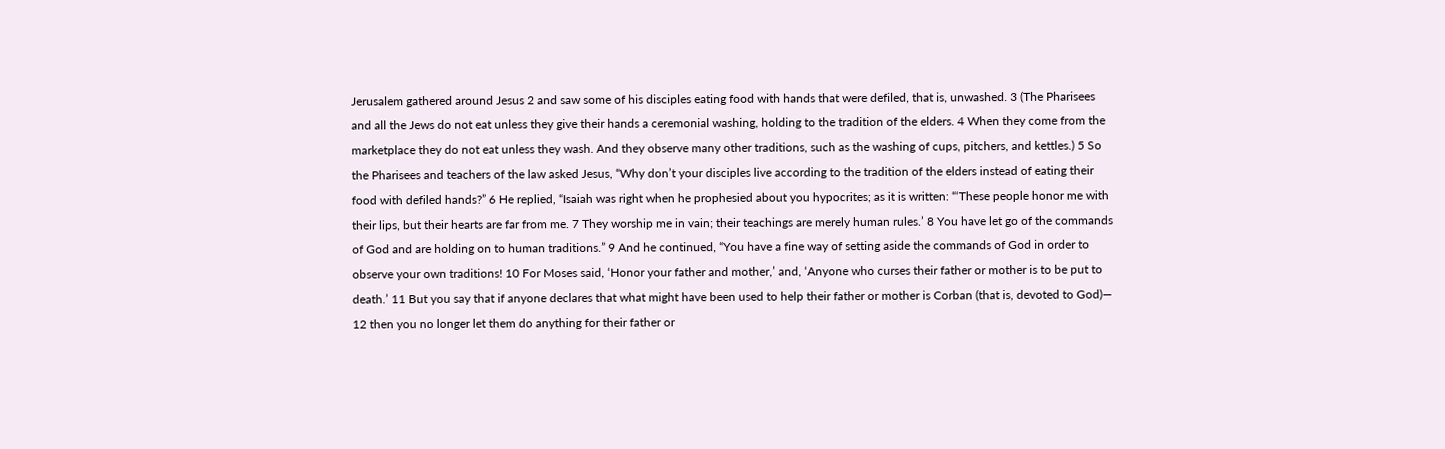Jerusalem gathered around Jesus 2 and saw some of his disciples eating food with hands that were defiled, that is, unwashed. 3 (The Pharisees and all the Jews do not eat unless they give their hands a ceremonial washing, holding to the tradition of the elders. 4 When they come from the marketplace they do not eat unless they wash. And they observe many other traditions, such as the washing of cups, pitchers, and kettles.) 5 So the Pharisees and teachers of the law asked Jesus, “Why don’t your disciples live according to the tradition of the elders instead of eating their food with defiled hands?” 6 He replied, “Isaiah was right when he prophesied about you hypocrites; as it is written: “‘These people honor me with their lips, but their hearts are far from me. 7 They worship me in vain; their teachings are merely human rules.’ 8 You have let go of the commands of God and are holding on to human traditions.” 9 And he continued, “You have a fine way of setting aside the commands of God in order to observe your own traditions! 10 For Moses said, ‘Honor your father and mother,’ and, ‘Anyone who curses their father or mother is to be put to death.’ 11 But you say that if anyone declares that what might have been used to help their father or mother is Corban (that is, devoted to God)— 12 then you no longer let them do anything for their father or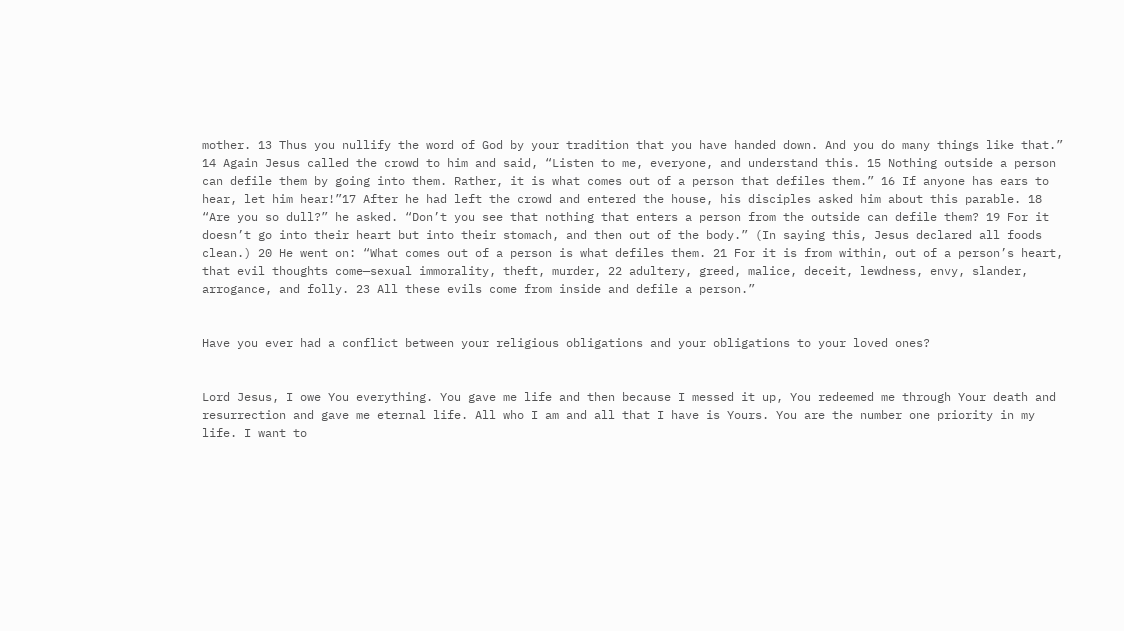mother. 13 Thus you nullify the word of God by your tradition that you have handed down. And you do many things like that.” 14 Again Jesus called the crowd to him and said, “Listen to me, everyone, and understand this. 15 Nothing outside a person can defile them by going into them. Rather, it is what comes out of a person that defiles them.” 16 If anyone has ears to hear, let him hear!”17 After he had left the crowd and entered the house, his disciples asked him about this parable. 18 “Are you so dull?” he asked. “Don’t you see that nothing that enters a person from the outside can defile them? 19 For it doesn’t go into their heart but into their stomach, and then out of the body.” (In saying this, Jesus declared all foods clean.) 20 He went on: “What comes out of a person is what defiles them. 21 For it is from within, out of a person’s heart, that evil thoughts come—sexual immorality, theft, murder, 22 adultery, greed, malice, deceit, lewdness, envy, slander, arrogance, and folly. 23 All these evils come from inside and defile a person.”


Have you ever had a conflict between your religious obligations and your obligations to your loved ones?


Lord Jesus, I owe You everything. You gave me life and then because I messed it up, You redeemed me through Your death and resurrection and gave me eternal life. All who I am and all that I have is Yours. You are the number one priority in my life. I want to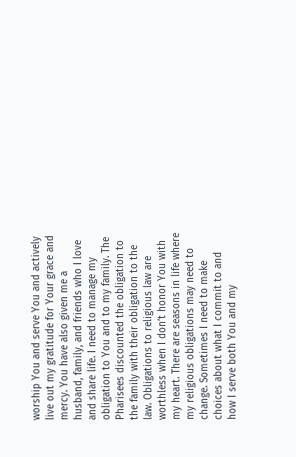worship You and serve You and actively live out my gratitude for Your grace and mercy. You have also given me a husband, family, and friends who I love and share life. I need to manage my obligation to You and to my family. The Pharisees discounted the obligation to the family with their obligation to the law. Obligations to religious law are worthless when I don’t honor You with my heart. There are seasons in life where my religious obligations may need to change. Sometimes I need to make choices about what I commit to and how I serve both You and my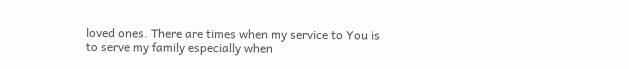loved ones. There are times when my service to You is to serve my family especially when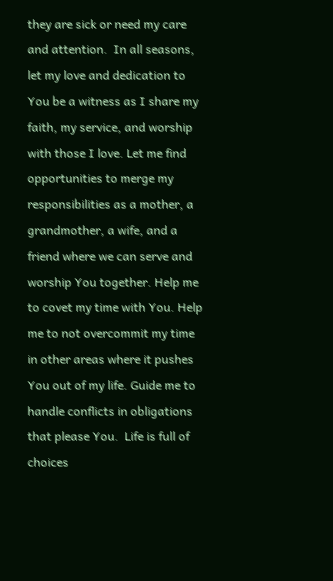they are sick or need my care and attention.  In all seasons, let my love and dedication to You be a witness as I share my faith, my service, and worship with those I love. Let me find opportunities to merge my responsibilities as a mother, a grandmother, a wife, and a friend where we can serve and worship You together. Help me to covet my time with You. Help me to not overcommit my time in other areas where it pushes You out of my life. Guide me to handle conflicts in obligations that please You.  Life is full of choices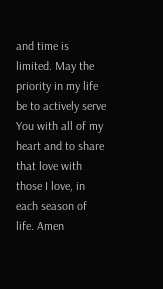and time is limited. May the priority in my life be to actively serve You with all of my heart and to share that love with those I love, in each season of life. Amen